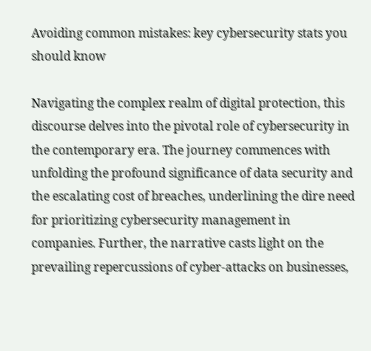Avoiding common mistakes: key cybersecurity stats you should know

Navigating the complex realm of digital protection, this discourse delves into the pivotal role of cybersecurity in the contemporary era. The journey commences with unfolding the profound significance of data security and the escalating cost of breaches, underlining the dire need for prioritizing cybersecurity management in companies. Further, the narrative casts light on the prevailing repercussions of cyber-attacks on businesses,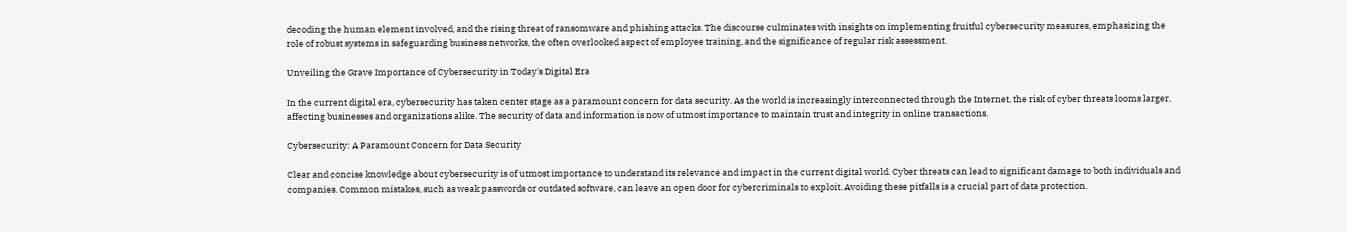decoding the human element involved, and the rising threat of ransomware and phishing attacks. The discourse culminates with insights on implementing fruitful cybersecurity measures, emphasizing the role of robust systems in safeguarding business networks, the often overlooked aspect of employee training, and the significance of regular risk assessment.

Unveiling the Grave Importance of Cybersecurity in Today's Digital Era

In the current digital era, cybersecurity has taken center stage as a paramount concern for data security. As the world is increasingly interconnected through the Internet, the risk of cyber threats looms larger, affecting businesses and organizations alike. The security of data and information is now of utmost importance to maintain trust and integrity in online transactions.

Cybersecurity: A Paramount Concern for Data Security

Clear and concise knowledge about cybersecurity is of utmost importance to understand its relevance and impact in the current digital world. Cyber threats can lead to significant damage to both individuals and companies. Common mistakes, such as weak passwords or outdated software, can leave an open door for cybercriminals to exploit. Avoiding these pitfalls is a crucial part of data protection.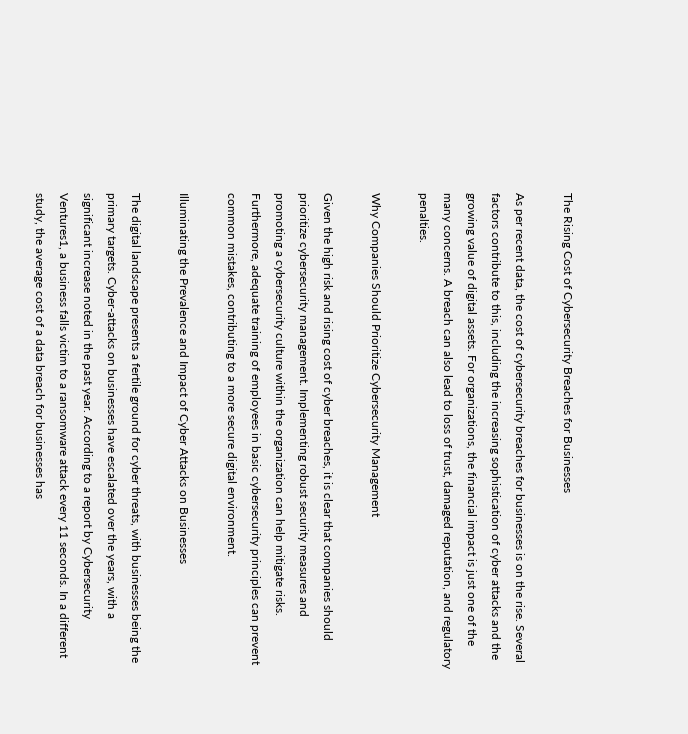The Rising Cost of Cybersecurity Breaches for Businesses

As per recent data, the cost of cybersecurity breaches for businesses is on the rise. Several factors contribute to this, including the increasing sophistication of cyber attacks and the growing value of digital assets. For organizations, the financial impact is just one of the many concerns. A breach can also lead to loss of trust, damaged reputation, and regulatory penalties.

Why Companies Should Prioritize Cybersecurity Management

Given the high risk and rising cost of cyber breaches, it is clear that companies should prioritize cybersecurity management. Implementing robust security measures and promoting a cybersecurity culture within the organization can help mitigate risks. Furthermore, adequate training of employees in basic cybersecurity principles can prevent common mistakes, contributing to a more secure digital environment.

Illuminating the Prevalence and Impact of Cyber Attacks on Businesses

The digital landscape presents a fertile ground for cyber threats, with businesses being the primary targets. Cyber-attacks on businesses have escalated over the years, with a significant increase noted in the past year. According to a report by Cybersecurity Ventures1, a business falls victim to a ransomware attack every 11 seconds. In a different study, the average cost of a data breach for businesses has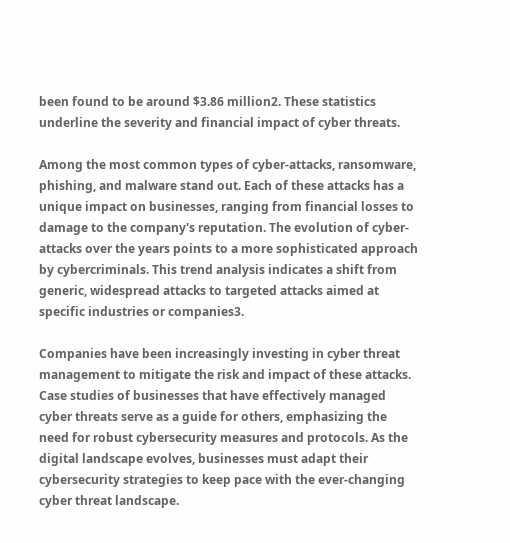been found to be around $3.86 million2. These statistics underline the severity and financial impact of cyber threats.

Among the most common types of cyber-attacks, ransomware, phishing, and malware stand out. Each of these attacks has a unique impact on businesses, ranging from financial losses to damage to the company's reputation. The evolution of cyber-attacks over the years points to a more sophisticated approach by cybercriminals. This trend analysis indicates a shift from generic, widespread attacks to targeted attacks aimed at specific industries or companies3.

Companies have been increasingly investing in cyber threat management to mitigate the risk and impact of these attacks. Case studies of businesses that have effectively managed cyber threats serve as a guide for others, emphasizing the need for robust cybersecurity measures and protocols. As the digital landscape evolves, businesses must adapt their cybersecurity strategies to keep pace with the ever-changing cyber threat landscape.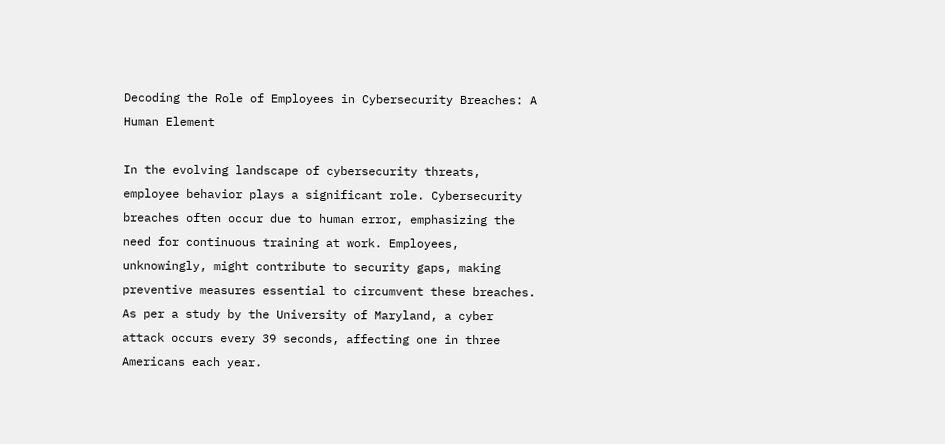Decoding the Role of Employees in Cybersecurity Breaches: A Human Element

In the evolving landscape of cybersecurity threats, employee behavior plays a significant role. Cybersecurity breaches often occur due to human error, emphasizing the need for continuous training at work. Employees, unknowingly, might contribute to security gaps, making preventive measures essential to circumvent these breaches. As per a study by the University of Maryland, a cyber attack occurs every 39 seconds, affecting one in three Americans each year.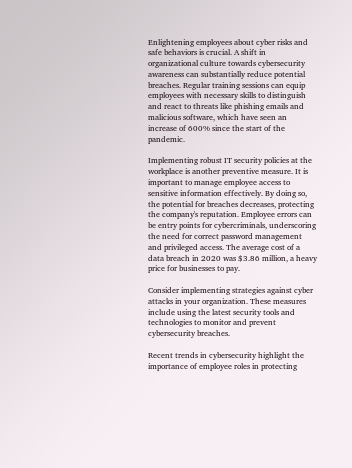Enlightening employees about cyber risks and safe behaviors is crucial. A shift in organizational culture towards cybersecurity awareness can substantially reduce potential breaches. Regular training sessions can equip employees with necessary skills to distinguish and react to threats like phishing emails and malicious software, which have seen an increase of 600% since the start of the pandemic.

Implementing robust IT security policies at the workplace is another preventive measure. It is important to manage employee access to sensitive information effectively. By doing so, the potential for breaches decreases, protecting the company's reputation. Employee errors can be entry points for cybercriminals, underscoring the need for correct password management and privileged access. The average cost of a data breach in 2020 was $3.86 million, a heavy price for businesses to pay.

Consider implementing strategies against cyber attacks in your organization. These measures include using the latest security tools and technologies to monitor and prevent cybersecurity breaches.

Recent trends in cybersecurity highlight the importance of employee roles in protecting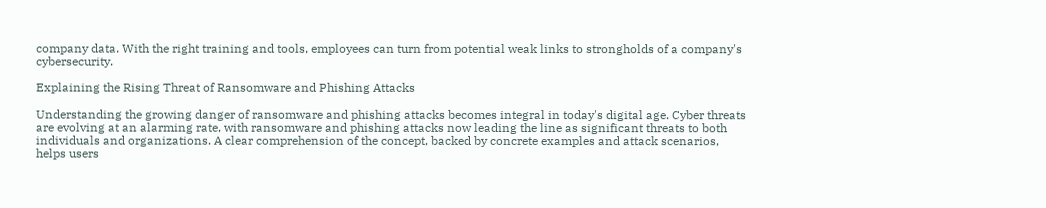company data. With the right training and tools, employees can turn from potential weak links to strongholds of a company's cybersecurity.

Explaining the Rising Threat of Ransomware and Phishing Attacks

Understanding the growing danger of ransomware and phishing attacks becomes integral in today's digital age. Cyber threats are evolving at an alarming rate, with ransomware and phishing attacks now leading the line as significant threats to both individuals and organizations. A clear comprehension of the concept, backed by concrete examples and attack scenarios, helps users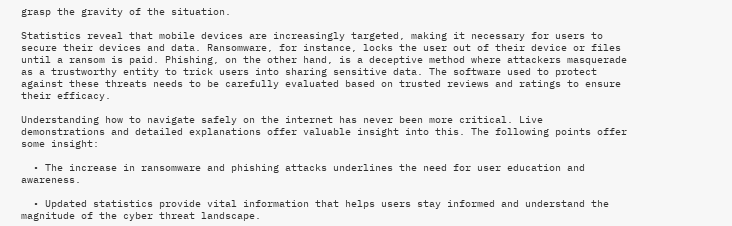grasp the gravity of the situation.

Statistics reveal that mobile devices are increasingly targeted, making it necessary for users to secure their devices and data. Ransomware, for instance, locks the user out of their device or files until a ransom is paid. Phishing, on the other hand, is a deceptive method where attackers masquerade as a trustworthy entity to trick users into sharing sensitive data. The software used to protect against these threats needs to be carefully evaluated based on trusted reviews and ratings to ensure their efficacy.

Understanding how to navigate safely on the internet has never been more critical. Live demonstrations and detailed explanations offer valuable insight into this. The following points offer some insight:

  • The increase in ransomware and phishing attacks underlines the need for user education and awareness.

  • Updated statistics provide vital information that helps users stay informed and understand the magnitude of the cyber threat landscape.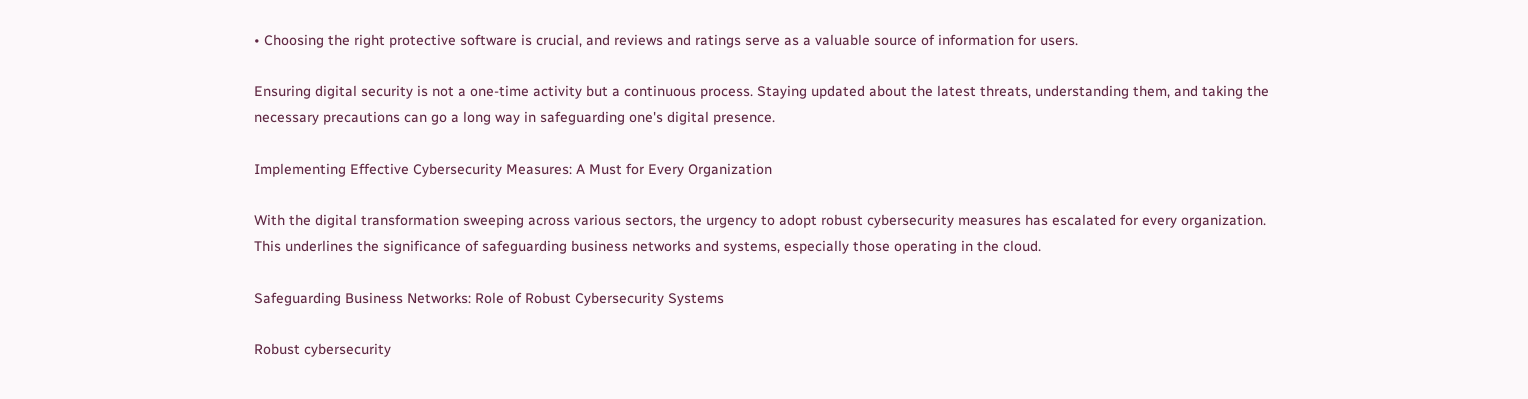• Choosing the right protective software is crucial, and reviews and ratings serve as a valuable source of information for users.

Ensuring digital security is not a one-time activity but a continuous process. Staying updated about the latest threats, understanding them, and taking the necessary precautions can go a long way in safeguarding one's digital presence.

Implementing Effective Cybersecurity Measures: A Must for Every Organization

With the digital transformation sweeping across various sectors, the urgency to adopt robust cybersecurity measures has escalated for every organization. This underlines the significance of safeguarding business networks and systems, especially those operating in the cloud.

Safeguarding Business Networks: Role of Robust Cybersecurity Systems

Robust cybersecurity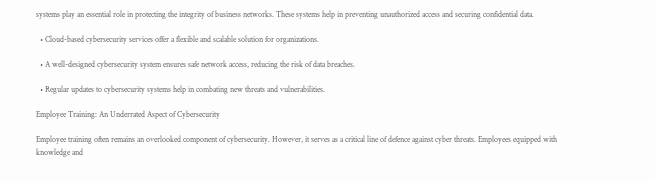systems play an essential role in protecting the integrity of business networks. These systems help in preventing unauthorized access and securing confidential data.

  • Cloud-based cybersecurity services offer a flexible and scalable solution for organizations.

  • A well-designed cybersecurity system ensures safe network access, reducing the risk of data breaches.

  • Regular updates to cybersecurity systems help in combating new threats and vulnerabilities.

Employee Training: An Underrated Aspect of Cybersecurity

Employee training often remains an overlooked component of cybersecurity. However, it serves as a critical line of defence against cyber threats. Employees equipped with knowledge and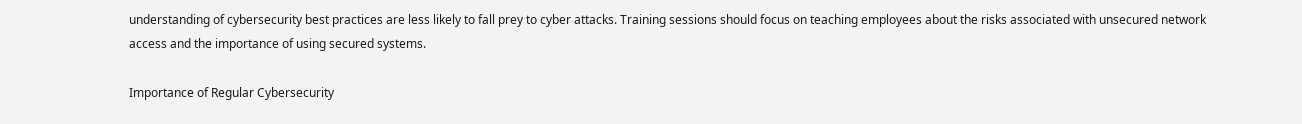understanding of cybersecurity best practices are less likely to fall prey to cyber attacks. Training sessions should focus on teaching employees about the risks associated with unsecured network access and the importance of using secured systems.

Importance of Regular Cybersecurity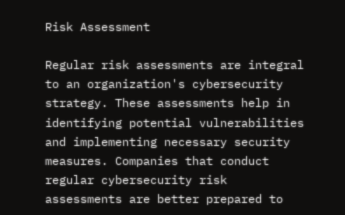Risk Assessment

Regular risk assessments are integral to an organization's cybersecurity strategy. These assessments help in identifying potential vulnerabilities and implementing necessary security measures. Companies that conduct regular cybersecurity risk assessments are better prepared to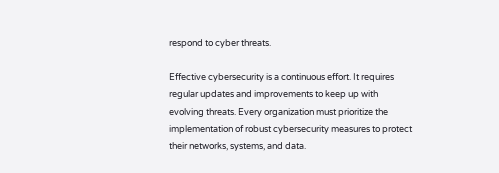respond to cyber threats.

Effective cybersecurity is a continuous effort. It requires regular updates and improvements to keep up with evolving threats. Every organization must prioritize the implementation of robust cybersecurity measures to protect their networks, systems, and data.